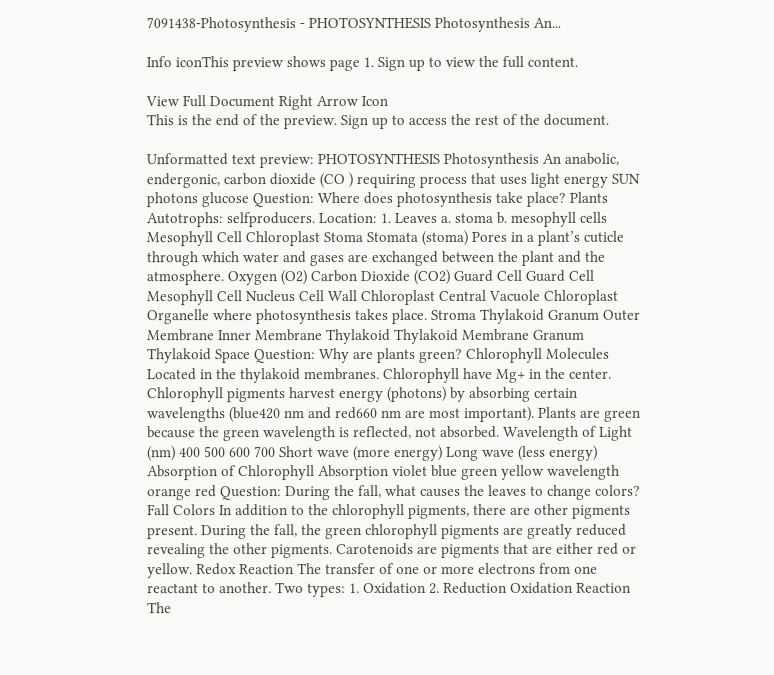7091438-Photosynthesis - PHOTOSYNTHESIS Photosynthesis An...

Info iconThis preview shows page 1. Sign up to view the full content.

View Full Document Right Arrow Icon
This is the end of the preview. Sign up to access the rest of the document.

Unformatted text preview: PHOTOSYNTHESIS Photosynthesis An anabolic, endergonic, carbon dioxide (CO ) requiring process that uses light energy SUN photons glucose Question: Where does photosynthesis take place? Plants Autotrophs: selfproducers. Location: 1. Leaves a. stoma b. mesophyll cells Mesophyll Cell Chloroplast Stoma Stomata (stoma) Pores in a plant’s cuticle through which water and gases are exchanged between the plant and the atmosphere. Oxygen (O2) Carbon Dioxide (CO2) Guard Cell Guard Cell Mesophyll Cell Nucleus Cell Wall Chloroplast Central Vacuole Chloroplast Organelle where photosynthesis takes place. Stroma Thylakoid Granum Outer Membrane Inner Membrane Thylakoid Thylakoid Membrane Granum Thylakoid Space Question: Why are plants green? Chlorophyll Molecules Located in the thylakoid membranes. Chlorophyll have Mg+ in the center. Chlorophyll pigments harvest energy (photons) by absorbing certain wavelengths (blue420 nm and red660 nm are most important). Plants are green because the green wavelength is reflected, not absorbed. Wavelength of Light (nm) 400 500 600 700 Short wave (more energy) Long wave (less energy) Absorption of Chlorophyll Absorption violet blue green yellow wavelength orange red Question: During the fall, what causes the leaves to change colors? Fall Colors In addition to the chlorophyll pigments, there are other pigments present. During the fall, the green chlorophyll pigments are greatly reduced revealing the other pigments. Carotenoids are pigments that are either red or yellow. Redox Reaction The transfer of one or more electrons from one reactant to another. Two types: 1. Oxidation 2. Reduction Oxidation Reaction The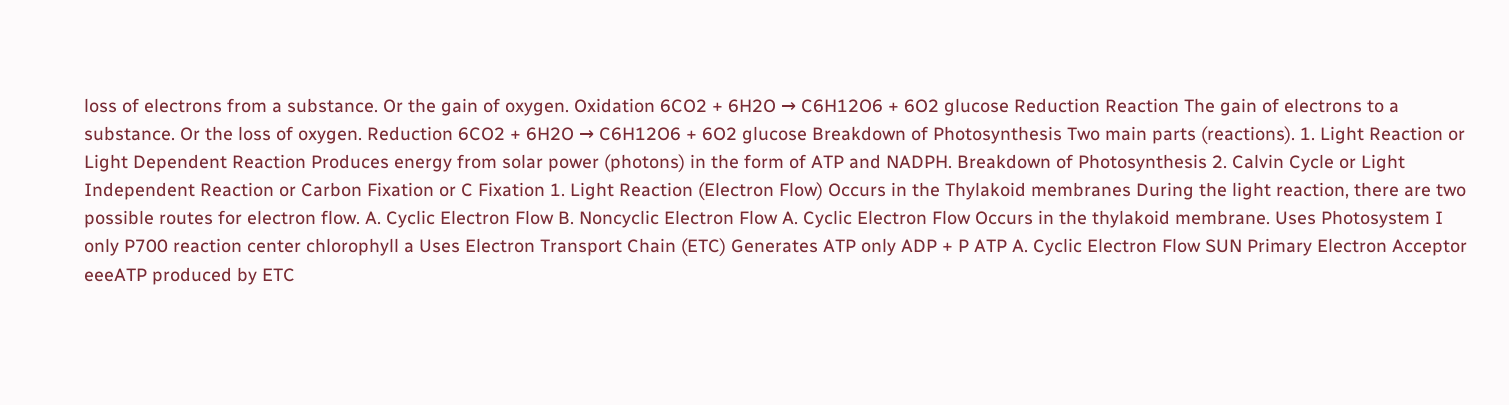loss of electrons from a substance. Or the gain of oxygen. Oxidation 6CO2 + 6H2O → C6H12O6 + 6O2 glucose Reduction Reaction The gain of electrons to a substance. Or the loss of oxygen. Reduction 6CO2 + 6H2O → C6H12O6 + 6O2 glucose Breakdown of Photosynthesis Two main parts (reactions). 1. Light Reaction or Light Dependent Reaction Produces energy from solar power (photons) in the form of ATP and NADPH. Breakdown of Photosynthesis 2. Calvin Cycle or Light Independent Reaction or Carbon Fixation or C Fixation 1. Light Reaction (Electron Flow) Occurs in the Thylakoid membranes During the light reaction, there are two possible routes for electron flow. A. Cyclic Electron Flow B. Noncyclic Electron Flow A. Cyclic Electron Flow Occurs in the thylakoid membrane. Uses Photosystem I only P700 reaction center chlorophyll a Uses Electron Transport Chain (ETC) Generates ATP only ADP + P ATP A. Cyclic Electron Flow SUN Primary Electron Acceptor eeeATP produced by ETC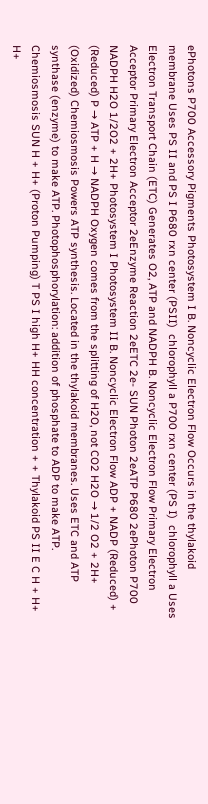ePhotons P700 Accessory Pigments Photosystem I B. Noncyclic Electron Flow Occurs in the thylakoid membrane Uses PS II and PS I P680 rxn center (PSII)  chlorophyll a P700 rxn center (PS I)  chlorophyll a Uses Electron Transport Chain (ETC) Generates O2, ATP and NADPH B. Noncyclic Electron Flow Primary Electron Acceptor Primary Electron Acceptor 2eEnzyme Reaction 2eETC 2e- SUN Photon 2eATP P680 2ePhoton P700 NADPH H2O 1/2O2 + 2H+ Photosystem I Photosystem II B. Noncyclic Electron Flow ADP + NADP (Reduced) + (Reduced) P → ATP + H → NADPH Oxygen comes from the splitting of H2O, not CO2 H2O → 1/2 O2 + 2H+ (Oxidized) Chemiosmosis Powers ATP synthesis. Located in the thylakoid membranes. Uses ETC and ATP synthase (enzyme) to make ATP. Photophosphorylation: addition of phosphate to ADP to make ATP. Chemiosmosis SUN H + H+ (Proton Pumping) T PS I high H+ HH concentration + + Thylakoid PS II E C H + H+ H+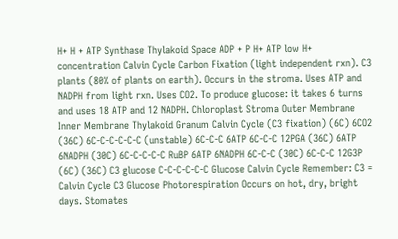H+ H + ATP Synthase Thylakoid Space ADP + P H+ ATP low H+ concentration Calvin Cycle Carbon Fixation (light independent rxn). C3 plants (80% of plants on earth). Occurs in the stroma. Uses ATP and NADPH from light rxn. Uses CO2. To produce glucose: it takes 6 turns and uses 18 ATP and 12 NADPH. Chloroplast Stroma Outer Membrane Inner Membrane Thylakoid Granum Calvin Cycle (C3 fixation) (6C) 6CO2 (36C) 6C-C-C-C-C-C (unstable) 6C-C-C 6ATP 6C-C-C 12PGA (36C) 6ATP 6NADPH (30C) 6C-C-C-C-C RuBP 6ATP 6NADPH 6C-C-C (30C) 6C-C-C 12G3P (6C) (36C) C3 glucose C-C-C-C-C-C Glucose Calvin Cycle Remember: C3 = Calvin Cycle C3 Glucose Photorespiration Occurs on hot, dry, bright days. Stomates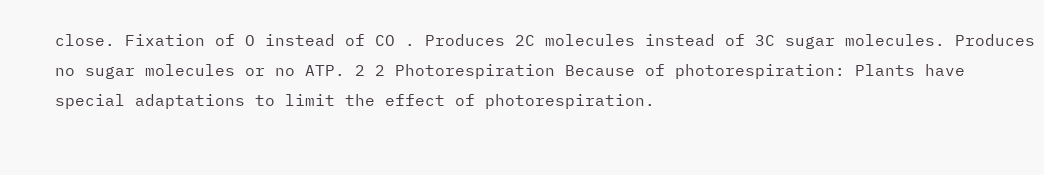close. Fixation of O instead of CO . Produces 2C molecules instead of 3C sugar molecules. Produces no sugar molecules or no ATP. 2 2 Photorespiration Because of photorespiration: Plants have special adaptations to limit the effect of photorespiration.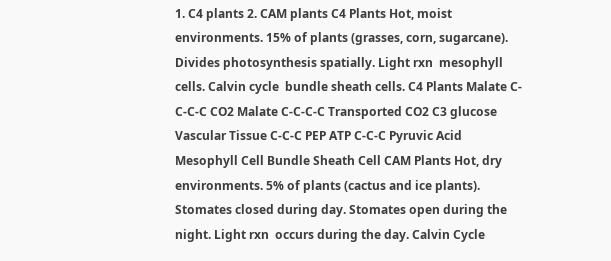1. C4 plants 2. CAM plants C4 Plants Hot, moist environments. 15% of plants (grasses, corn, sugarcane). Divides photosynthesis spatially. Light rxn  mesophyll cells. Calvin cycle  bundle sheath cells. C4 Plants Malate C-C-C-C CO2 Malate C-C-C-C Transported CO2 C3 glucose Vascular Tissue C-C-C PEP ATP C-C-C Pyruvic Acid Mesophyll Cell Bundle Sheath Cell CAM Plants Hot, dry environments. 5% of plants (cactus and ice plants). Stomates closed during day. Stomates open during the night. Light rxn  occurs during the day. Calvin Cycle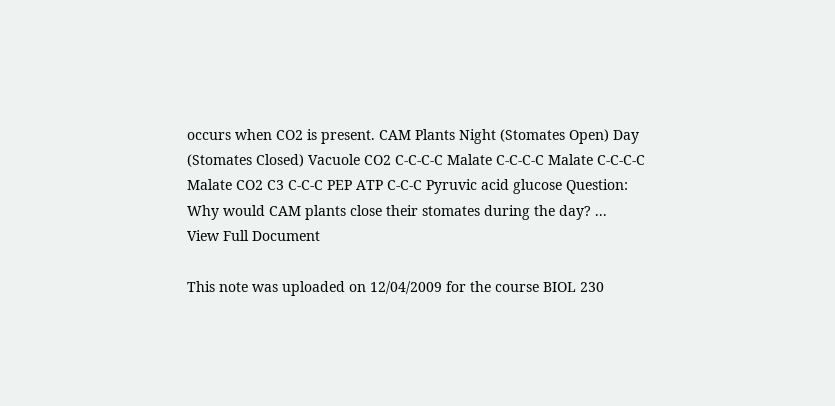occurs when CO2 is present. CAM Plants Night (Stomates Open) Day (Stomates Closed) Vacuole CO2 C-C-C-C Malate C-C-C-C Malate C-C-C-C Malate CO2 C3 C-C-C PEP ATP C-C-C Pyruvic acid glucose Question: Why would CAM plants close their stomates during the day? ...
View Full Document

This note was uploaded on 12/04/2009 for the course BIOL 230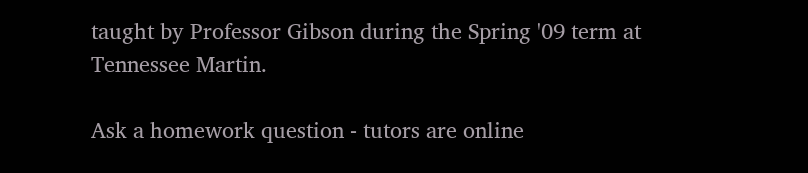taught by Professor Gibson during the Spring '09 term at Tennessee Martin.

Ask a homework question - tutors are online